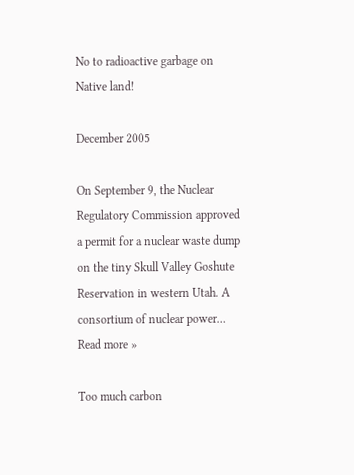No to radioactive garbage on Native land!

December 2005

On September 9, the Nuclear Regulatory Commission approved a permit for a nuclear waste dump on the tiny Skull Valley Goshute Reservation in western Utah. A consortium of nuclear power… Read more »

Too much carbon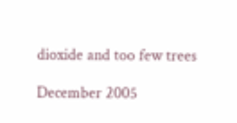dioxide and too few trees

December 2005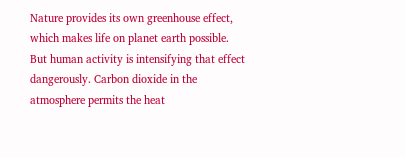Nature provides its own greenhouse effect, which makes life on planet earth possible. But human activity is intensifying that effect dangerously. Carbon dioxide in the atmosphere permits the heat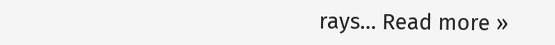rays… Read more »